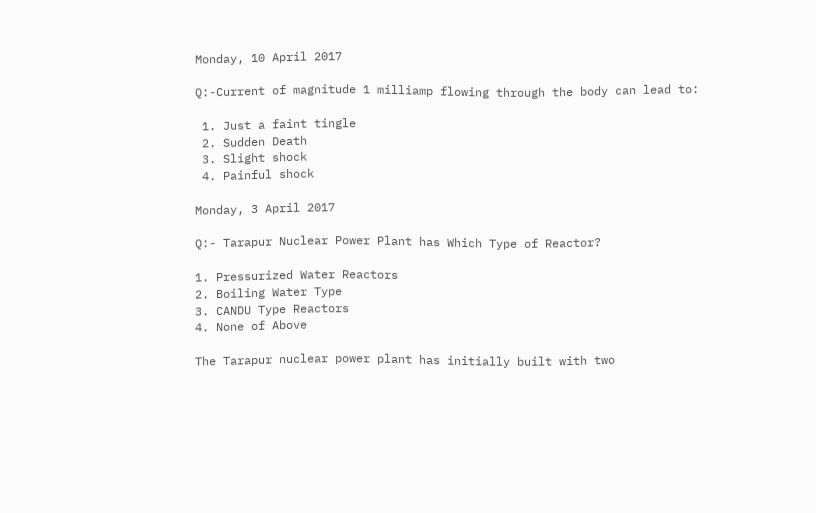Monday, 10 April 2017

Q:-Current of magnitude 1 milliamp flowing through the body can lead to:

 1. Just a faint tingle
 2. Sudden Death
 3. Slight shock
 4. Painful shock

Monday, 3 April 2017

Q:- Tarapur Nuclear Power Plant has Which Type of Reactor?

1. Pressurized Water Reactors
2. Boiling Water Type
3. CANDU Type Reactors
4. None of Above

The Tarapur nuclear power plant has initially built with two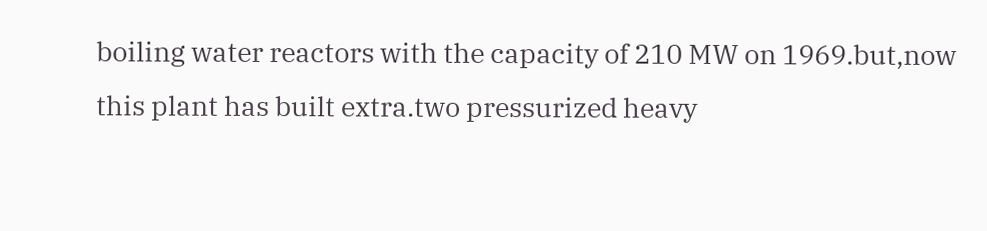boiling water reactors with the capacity of 210 MW on 1969.but,now this plant has built extra.two pressurized heavy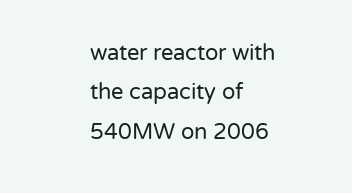water reactor with the capacity of 540MW on 2006